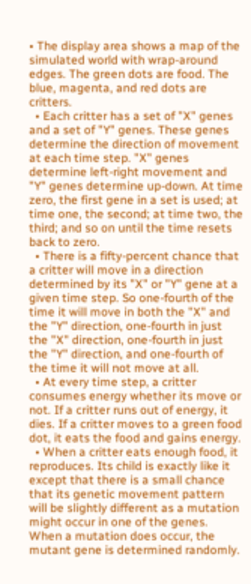• The display area shows a map of the simulated world with wrap-around edges. The green dots are food. The blue, magenta, and red dots are critters.
  • Each critter has a set of "X" genes and a set of "Y" genes. These genes determine the direction of movement at each time step. "X" genes determine left-right movement and "Y" genes determine up-down. At time zero, the first gene in a set is used; at time one, the second; at time two, the third; and so on until the time resets back to zero.
  • There is a fifty-percent chance that a critter will move in a direction determined by its "X" or "Y" gene at a given time step. So one-fourth of the time it will move in both the "X" and the "Y" direction, one-fourth in just the "X" direction, one-fourth in just the "Y" direction, and one-fourth of the time it will not move at all.
  • At every time step, a critter consumes energy whether its move or not. If a critter runs out of energy, it dies. If a critter moves to a green food dot, it eats the food and gains energy.
  • When a critter eats enough food, it reproduces. Its child is exactly like it except that there is a small chance that its genetic movement pattern will be slightly different as a mutation might occur in one of the genes. When a mutation does occur, the mutant gene is determined randomly.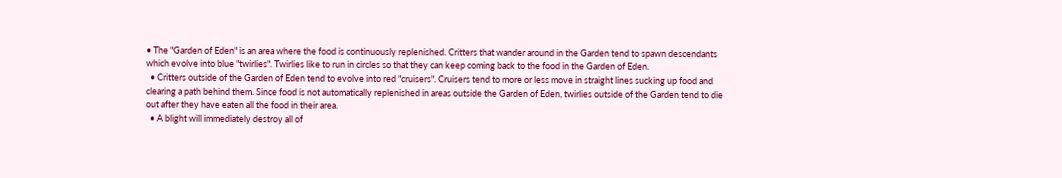• The "Garden of Eden" is an area where the food is continuously replenished. Critters that wander around in the Garden tend to spawn descendants which evolve into blue "twirlies". Twirlies like to run in circles so that they can keep coming back to the food in the Garden of Eden.
  • Critters outside of the Garden of Eden tend to evolve into red "cruisers". Cruisers tend to more or less move in straight lines sucking up food and clearing a path behind them. Since food is not automatically replenished in areas outside the Garden of Eden, twirlies outside of the Garden tend to die out after they have eaten all the food in their area.
  • A blight will immediately destroy all of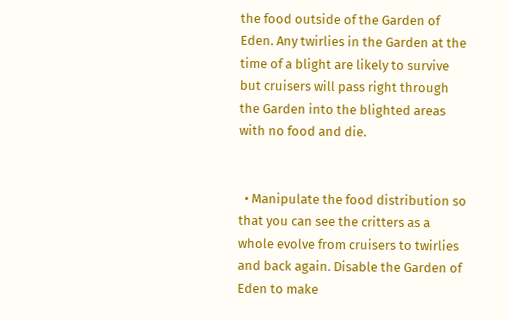the food outside of the Garden of Eden. Any twirlies in the Garden at the time of a blight are likely to survive but cruisers will pass right through the Garden into the blighted areas with no food and die.


  • Manipulate the food distribution so that you can see the critters as a whole evolve from cruisers to twirlies and back again. Disable the Garden of Eden to make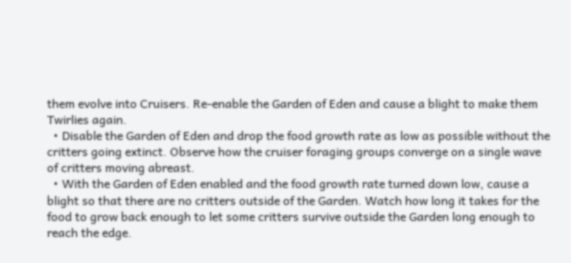them evolve into Cruisers. Re-enable the Garden of Eden and cause a blight to make them Twirlies again.
  • Disable the Garden of Eden and drop the food growth rate as low as possible without the critters going extinct. Observe how the cruiser foraging groups converge on a single wave of critters moving abreast.
  • With the Garden of Eden enabled and the food growth rate turned down low, cause a blight so that there are no critters outside of the Garden. Watch how long it takes for the food to grow back enough to let some critters survive outside the Garden long enough to reach the edge.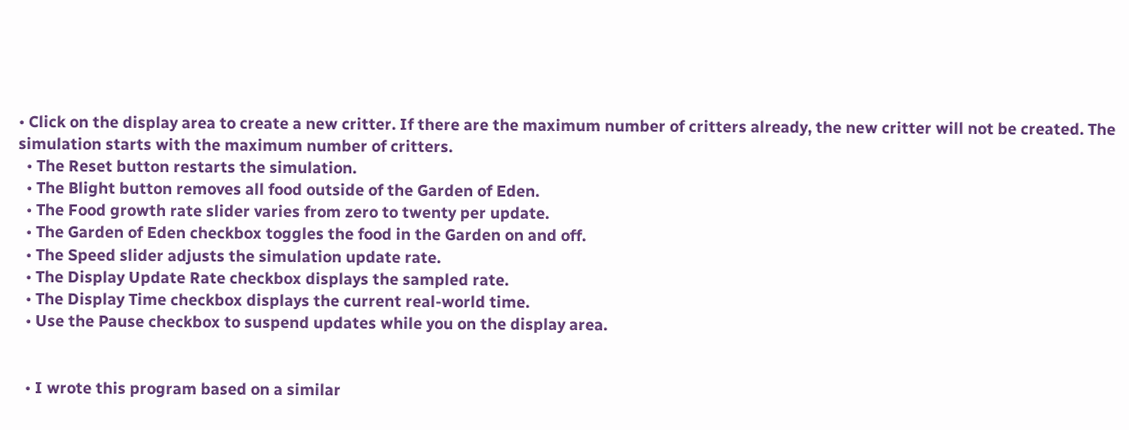• Click on the display area to create a new critter. If there are the maximum number of critters already, the new critter will not be created. The simulation starts with the maximum number of critters.
  • The Reset button restarts the simulation.
  • The Blight button removes all food outside of the Garden of Eden.
  • The Food growth rate slider varies from zero to twenty per update.
  • The Garden of Eden checkbox toggles the food in the Garden on and off.
  • The Speed slider adjusts the simulation update rate.
  • The Display Update Rate checkbox displays the sampled rate.
  • The Display Time checkbox displays the current real-world time.
  • Use the Pause checkbox to suspend updates while you on the display area.


  • I wrote this program based on a similar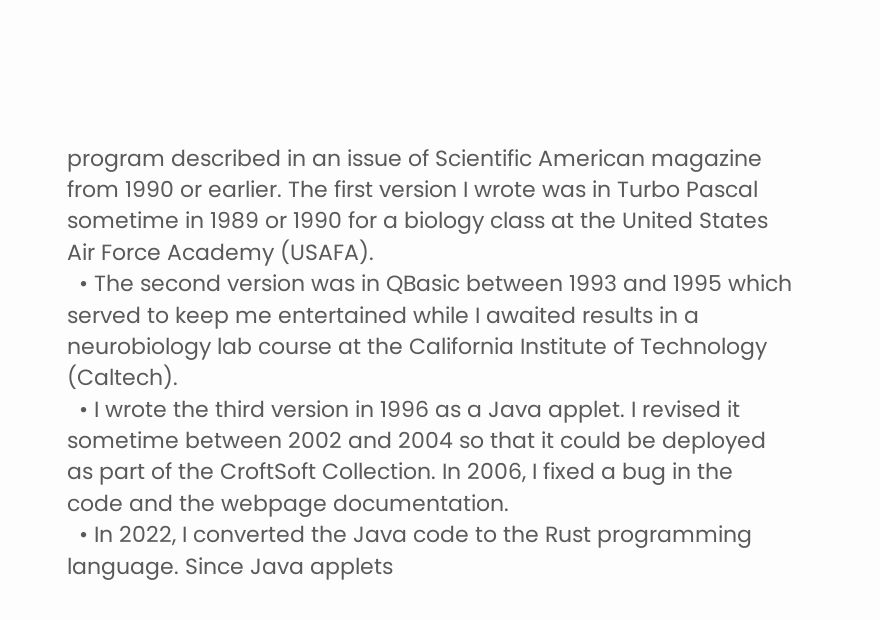program described in an issue of Scientific American magazine from 1990 or earlier. The first version I wrote was in Turbo Pascal sometime in 1989 or 1990 for a biology class at the United States Air Force Academy (USAFA).
  • The second version was in QBasic between 1993 and 1995 which served to keep me entertained while I awaited results in a neurobiology lab course at the California Institute of Technology (Caltech).
  • I wrote the third version in 1996 as a Java applet. I revised it sometime between 2002 and 2004 so that it could be deployed as part of the CroftSoft Collection. In 2006, I fixed a bug in the code and the webpage documentation.
  • In 2022, I converted the Java code to the Rust programming language. Since Java applets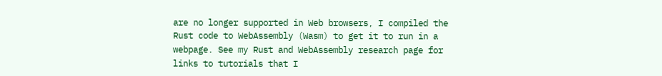are no longer supported in Web browsers, I compiled the Rust code to WebAssembly (Wasm) to get it to run in a webpage. See my Rust and WebAssembly research page for links to tutorials that I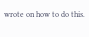wrote on how to do this.